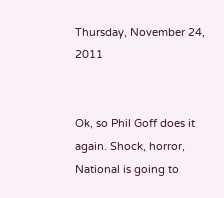Thursday, November 24, 2011


Ok, so Phil Goff does it again. Shock, horror, National is going to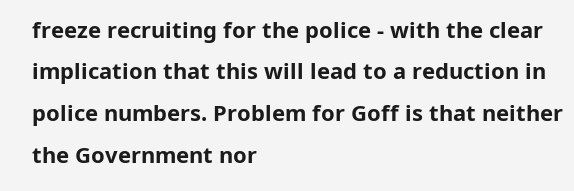freeze recruiting for the police - with the clear implication that this will lead to a reduction in police numbers. Problem for Goff is that neither the Government nor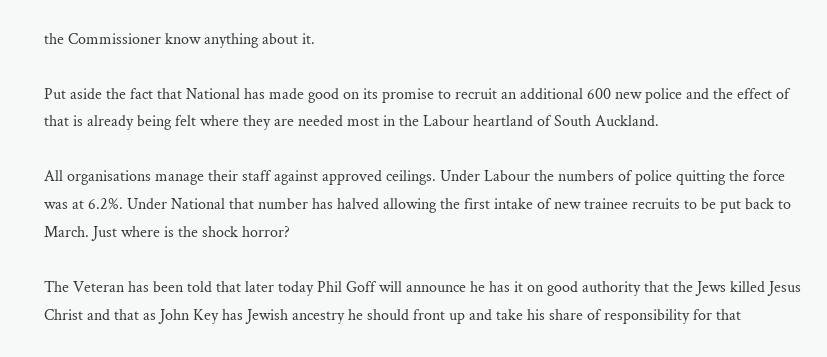the Commissioner know anything about it.

Put aside the fact that National has made good on its promise to recruit an additional 600 new police and the effect of that is already being felt where they are needed most in the Labour heartland of South Auckland.

All organisations manage their staff against approved ceilings. Under Labour the numbers of police quitting the force was at 6.2%. Under National that number has halved allowing the first intake of new trainee recruits to be put back to March. Just where is the shock horror?

The Veteran has been told that later today Phil Goff will announce he has it on good authority that the Jews killed Jesus Christ and that as John Key has Jewish ancestry he should front up and take his share of responsibility for that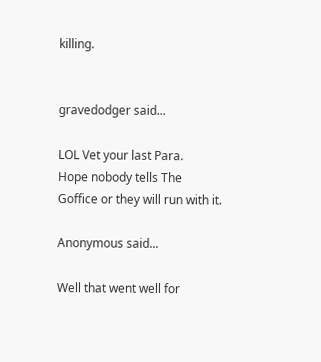killing.


gravedodger said...

LOL Vet your last Para.
Hope nobody tells The Goffice or they will run with it.

Anonymous said...

Well that went well for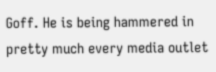Goff. He is being hammered in pretty much every media outlet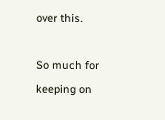over this.

So much for keeping on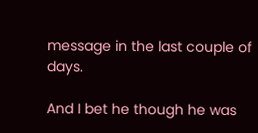message in the last couple of days.

And I bet he though he was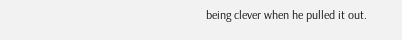being clever when he pulled it out.